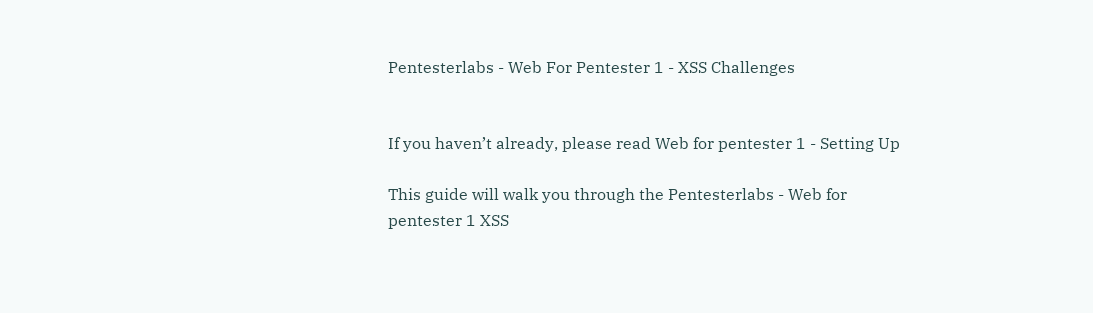Pentesterlabs - Web For Pentester 1 - XSS Challenges


If you haven’t already, please read Web for pentester 1 - Setting Up

This guide will walk you through the Pentesterlabs - Web for pentester 1 XSS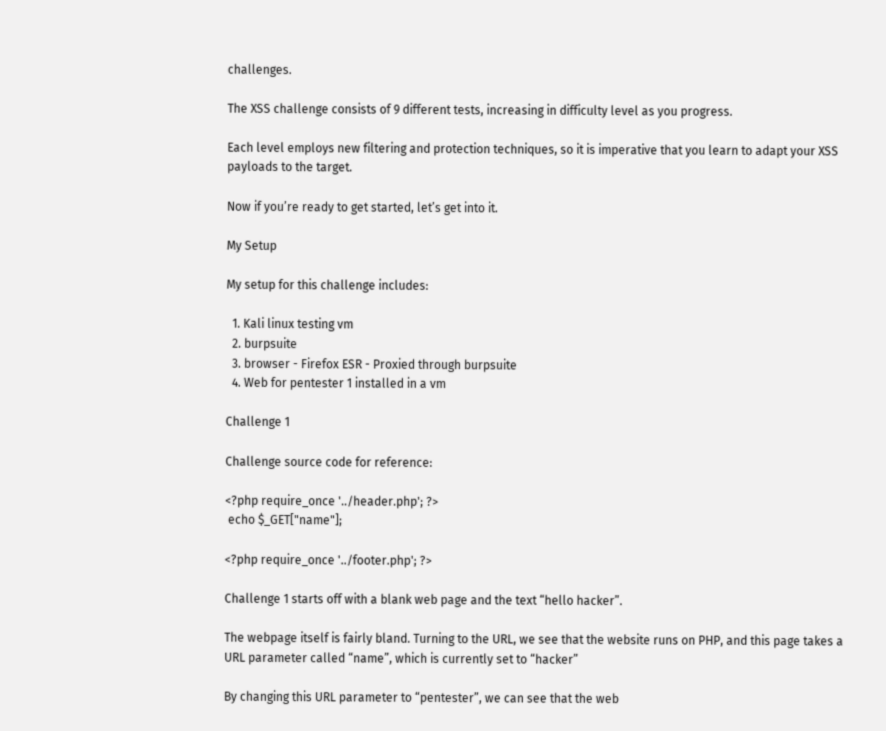challenges.

The XSS challenge consists of 9 different tests, increasing in difficulty level as you progress.

Each level employs new filtering and protection techniques, so it is imperative that you learn to adapt your XSS payloads to the target.

Now if you’re ready to get started, let’s get into it.

My Setup

My setup for this challenge includes:

  1. Kali linux testing vm
  2. burpsuite
  3. browser - Firefox ESR - Proxied through burpsuite
  4. Web for pentester 1 installed in a vm

Challenge 1

Challenge source code for reference:

<?php require_once '../header.php'; ?>
 echo $_GET["name"];

<?php require_once '../footer.php'; ?>

Challenge 1 starts off with a blank web page and the text “hello hacker”.

The webpage itself is fairly bland. Turning to the URL, we see that the website runs on PHP, and this page takes a URL parameter called “name”, which is currently set to “hacker”

By changing this URL parameter to “pentester”, we can see that the web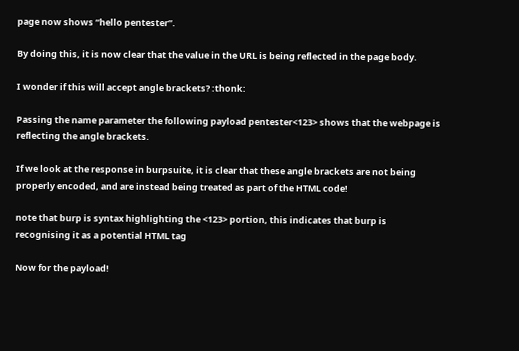page now shows “hello pentester”.

By doing this, it is now clear that the value in the URL is being reflected in the page body.

I wonder if this will accept angle brackets? :thonk:

Passing the name parameter the following payload pentester<123> shows that the webpage is reflecting the angle brackets.

If we look at the response in burpsuite, it is clear that these angle brackets are not being properly encoded, and are instead being treated as part of the HTML code!

note that burp is syntax highlighting the <123> portion, this indicates that burp is recognising it as a potential HTML tag

Now for the payload!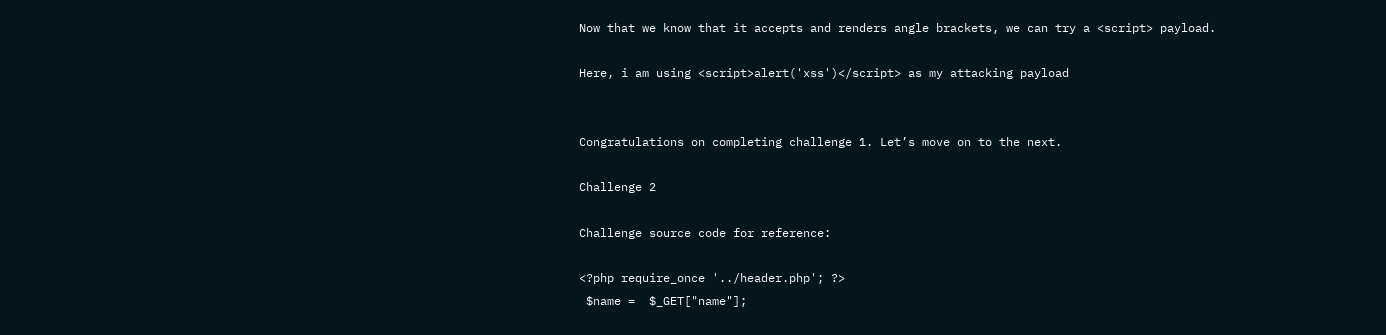Now that we know that it accepts and renders angle brackets, we can try a <script> payload.

Here, i am using <script>alert('xss')</script> as my attacking payload


Congratulations on completing challenge 1. Let’s move on to the next.

Challenge 2

Challenge source code for reference:

<?php require_once '../header.php'; ?>
 $name =  $_GET["name"];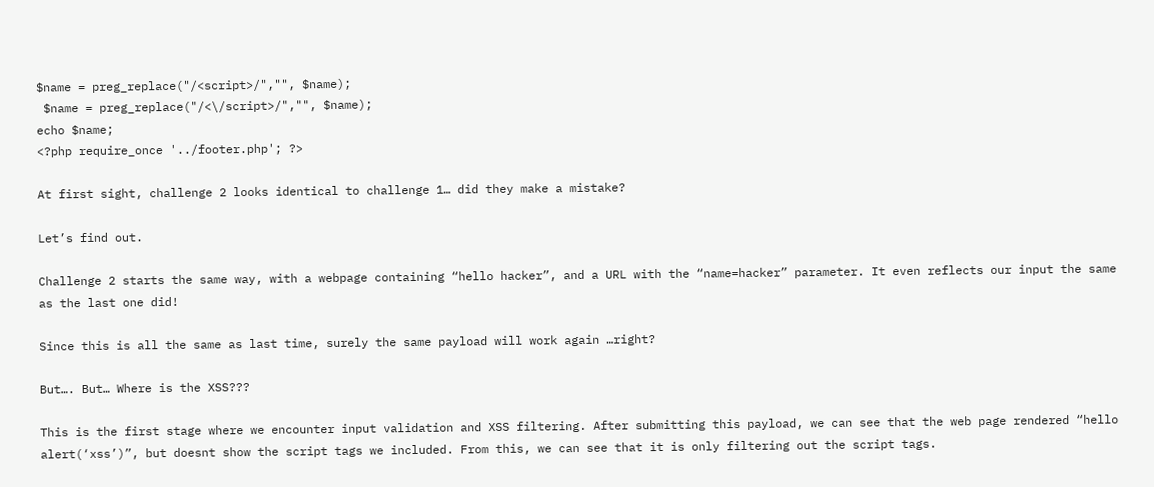$name = preg_replace("/<script>/","", $name);
 $name = preg_replace("/<\/script>/","", $name);
echo $name;
<?php require_once '../footer.php'; ?>

At first sight, challenge 2 looks identical to challenge 1… did they make a mistake?

Let’s find out.

Challenge 2 starts the same way, with a webpage containing “hello hacker”, and a URL with the “name=hacker” parameter. It even reflects our input the same as the last one did!

Since this is all the same as last time, surely the same payload will work again …right?

But…. But… Where is the XSS???

This is the first stage where we encounter input validation and XSS filtering. After submitting this payload, we can see that the web page rendered “hello alert(‘xss’)”, but doesnt show the script tags we included. From this, we can see that it is only filtering out the script tags.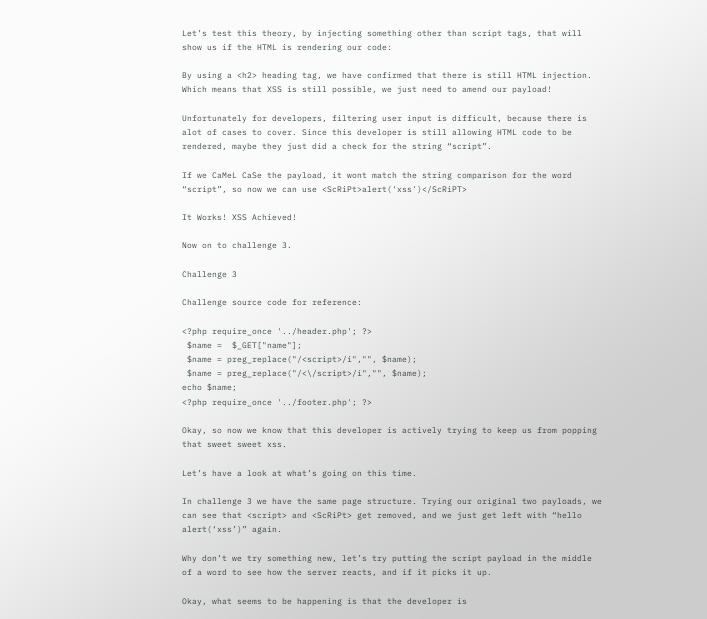Let’s test this theory, by injecting something other than script tags, that will show us if the HTML is rendering our code:

By using a <h2> heading tag, we have confirmed that there is still HTML injection. Which means that XSS is still possible, we just need to amend our payload!

Unfortunately for developers, filtering user input is difficult, because there is alot of cases to cover. Since this developer is still allowing HTML code to be rendered, maybe they just did a check for the string “script”.

If we CaMeL CaSe the payload, it wont match the string comparison for the word “script”, so now we can use <ScRiPt>alert('xss')</ScRiPT>

It Works! XSS Achieved!

Now on to challenge 3.

Challenge 3

Challenge source code for reference:

<?php require_once '../header.php'; ?>
 $name =  $_GET["name"];
 $name = preg_replace("/<script>/i","", $name);
 $name = preg_replace("/<\/script>/i","", $name);
echo $name;
<?php require_once '../footer.php'; ?>

Okay, so now we know that this developer is actively trying to keep us from popping that sweet sweet xss.

Let’s have a look at what’s going on this time.

In challenge 3 we have the same page structure. Trying our original two payloads, we can see that <script> and <ScRiPt> get removed, and we just get left with “hello alert(‘xss’)” again.

Why don’t we try something new, let’s try putting the script payload in the middle of a word to see how the server reacts, and if it picks it up.

Okay, what seems to be happening is that the developer is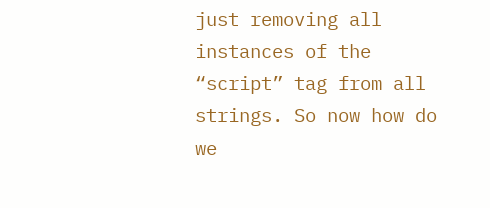just removing all instances of the “script” tag from all strings. So now how do we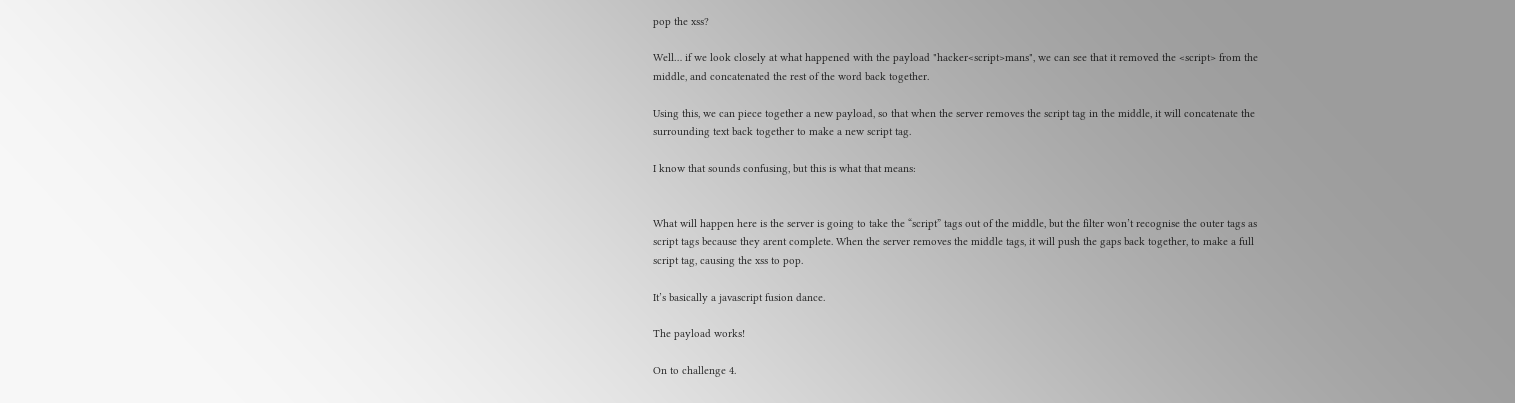pop the xss?

Well… if we look closely at what happened with the payload "hacker<script>mans", we can see that it removed the <script> from the middle, and concatenated the rest of the word back together.

Using this, we can piece together a new payload, so that when the server removes the script tag in the middle, it will concatenate the surrounding text back together to make a new script tag.

I know that sounds confusing, but this is what that means:


What will happen here is the server is going to take the “script” tags out of the middle, but the filter won’t recognise the outer tags as script tags because they arent complete. When the server removes the middle tags, it will push the gaps back together, to make a full script tag, causing the xss to pop.

It’s basically a javascript fusion dance.

The payload works!

On to challenge 4.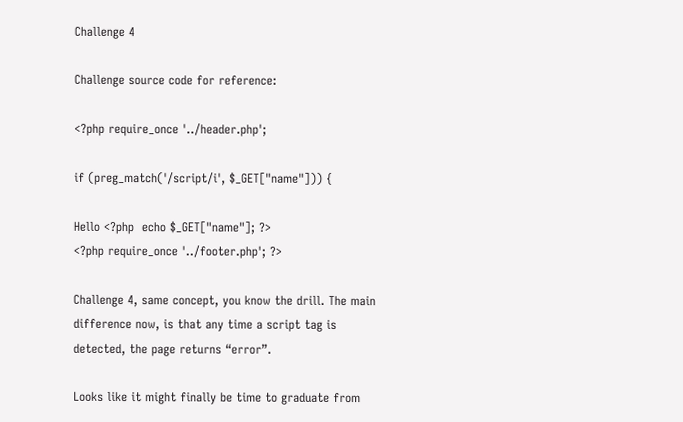Challenge 4

Challenge source code for reference:

<?php require_once '../header.php';

if (preg_match('/script/i', $_GET["name"])) {

Hello <?php  echo $_GET["name"]; ?>
<?php require_once '../footer.php'; ?>

Challenge 4, same concept, you know the drill. The main difference now, is that any time a script tag is detected, the page returns “error”.

Looks like it might finally be time to graduate from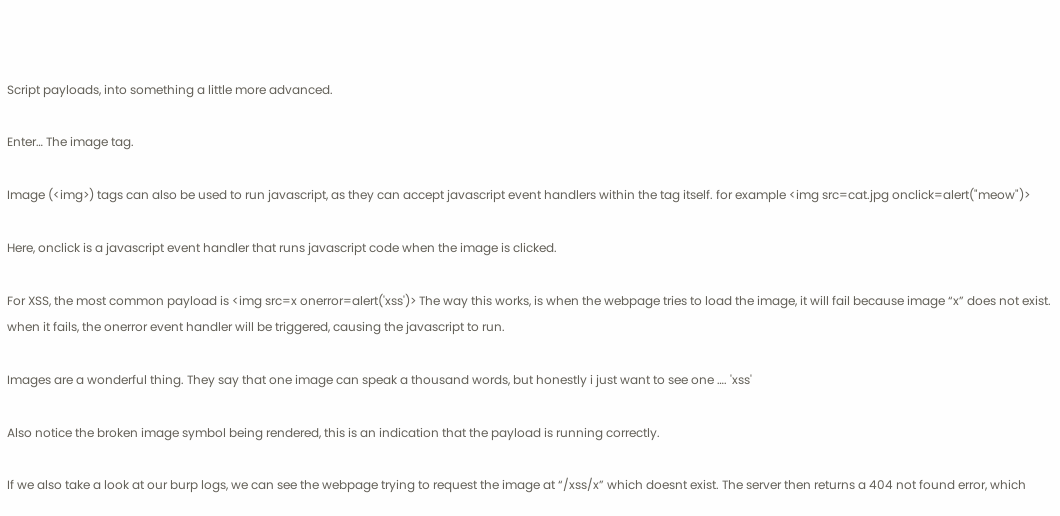Script payloads, into something a little more advanced.

Enter… The image tag.

Image (<img>) tags can also be used to run javascript, as they can accept javascript event handlers within the tag itself. for example <img src=cat.jpg onclick=alert("meow")>

Here, onclick is a javascript event handler that runs javascript code when the image is clicked.

For XSS, the most common payload is <img src=x onerror=alert('xss')> The way this works, is when the webpage tries to load the image, it will fail because image “x” does not exist. when it fails, the onerror event handler will be triggered, causing the javascript to run.

Images are a wonderful thing. They say that one image can speak a thousand words, but honestly i just want to see one …. 'xss'

Also notice the broken image symbol being rendered, this is an indication that the payload is running correctly.

If we also take a look at our burp logs, we can see the webpage trying to request the image at “/xss/x” which doesnt exist. The server then returns a 404 not found error, which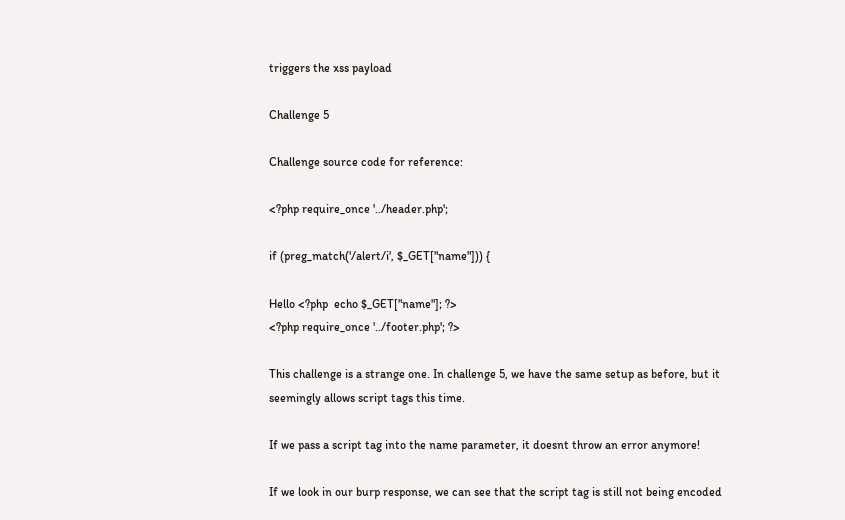triggers the xss payload

Challenge 5

Challenge source code for reference:

<?php require_once '../header.php';

if (preg_match('/alert/i', $_GET["name"])) {

Hello <?php  echo $_GET["name"]; ?>
<?php require_once '../footer.php'; ?>

This challenge is a strange one. In challenge 5, we have the same setup as before, but it seemingly allows script tags this time.

If we pass a script tag into the name parameter, it doesnt throw an error anymore!

If we look in our burp response, we can see that the script tag is still not being encoded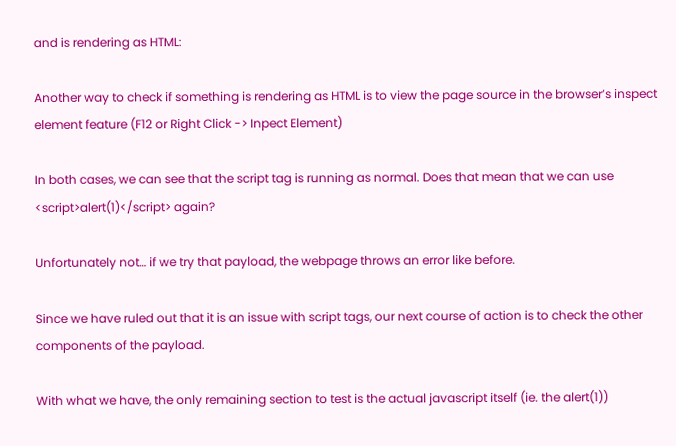and is rendering as HTML:

Another way to check if something is rendering as HTML is to view the page source in the browser’s inspect element feature (F12 or Right Click -> Inpect Element)

In both cases, we can see that the script tag is running as normal. Does that mean that we can use <script>alert(1)</script> again?

Unfortunately not… if we try that payload, the webpage throws an error like before.

Since we have ruled out that it is an issue with script tags, our next course of action is to check the other components of the payload.

With what we have, the only remaining section to test is the actual javascript itself (ie. the alert(1))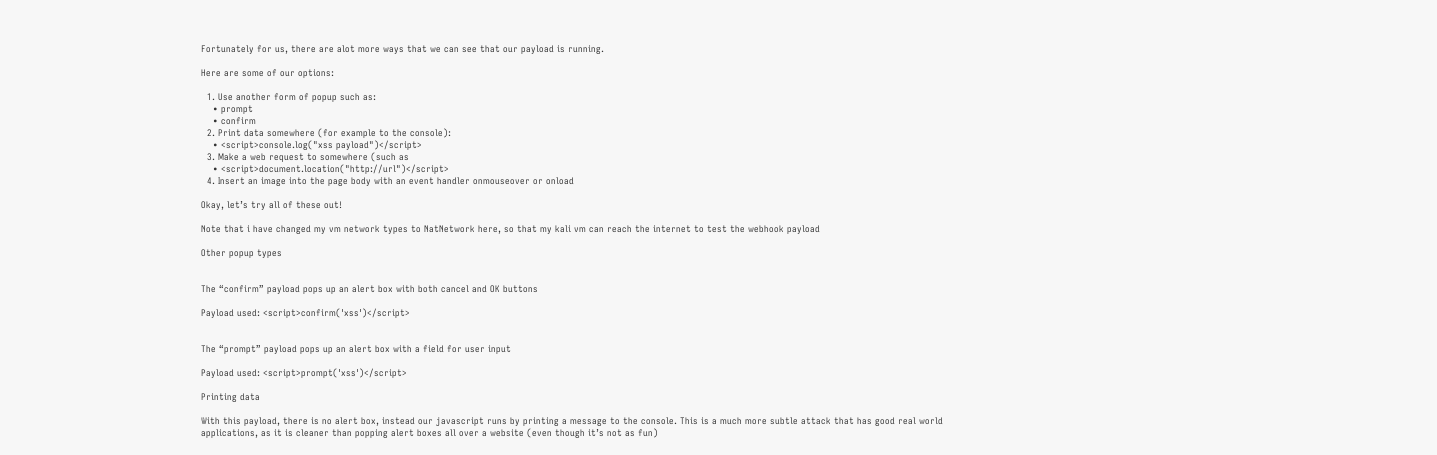Fortunately for us, there are alot more ways that we can see that our payload is running.

Here are some of our options:

  1. Use another form of popup such as:
    • prompt
    • confirm
  2. Print data somewhere (for example to the console):
    • <script>console.log("xss payload")</script>
  3. Make a web request to somewhere (such as
    • <script>document.location("http://url")</script>
  4. Insert an image into the page body with an event handler onmouseover or onload

Okay, let’s try all of these out!

Note that i have changed my vm network types to NatNetwork here, so that my kali vm can reach the internet to test the webhook payload

Other popup types


The “confirm” payload pops up an alert box with both cancel and OK buttons

Payload used: <script>confirm('xss')</script>


The “prompt” payload pops up an alert box with a field for user input

Payload used: <script>prompt('xss')</script>

Printing data

With this payload, there is no alert box, instead our javascript runs by printing a message to the console. This is a much more subtle attack that has good real world applications, as it is cleaner than popping alert boxes all over a website (even though it’s not as fun)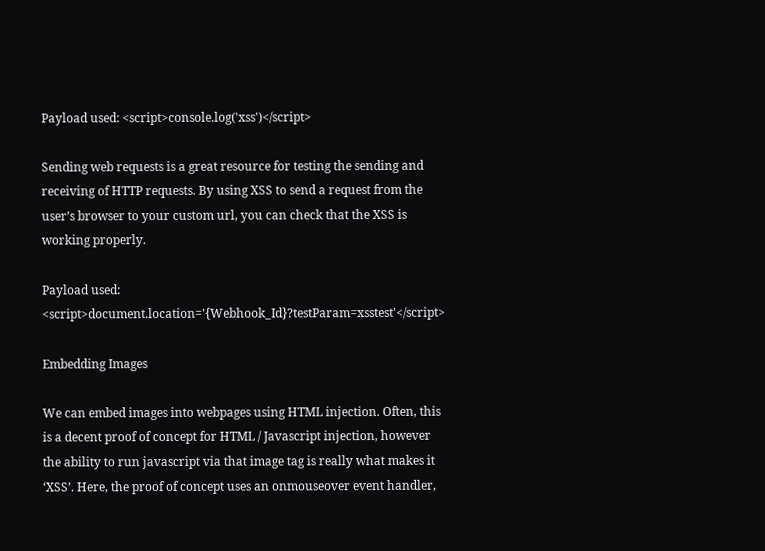Payload used: <script>console.log('xss')</script>

Sending web requests is a great resource for testing the sending and receiving of HTTP requests. By using XSS to send a request from the user’s browser to your custom url, you can check that the XSS is working properly.

Payload used: <script>document.location='{Webhook_Id}?testParam=xsstest'</script>

Embedding Images

We can embed images into webpages using HTML injection. Often, this is a decent proof of concept for HTML / Javascript injection, however the ability to run javascript via that image tag is really what makes it ‘XSS’. Here, the proof of concept uses an onmouseover event handler,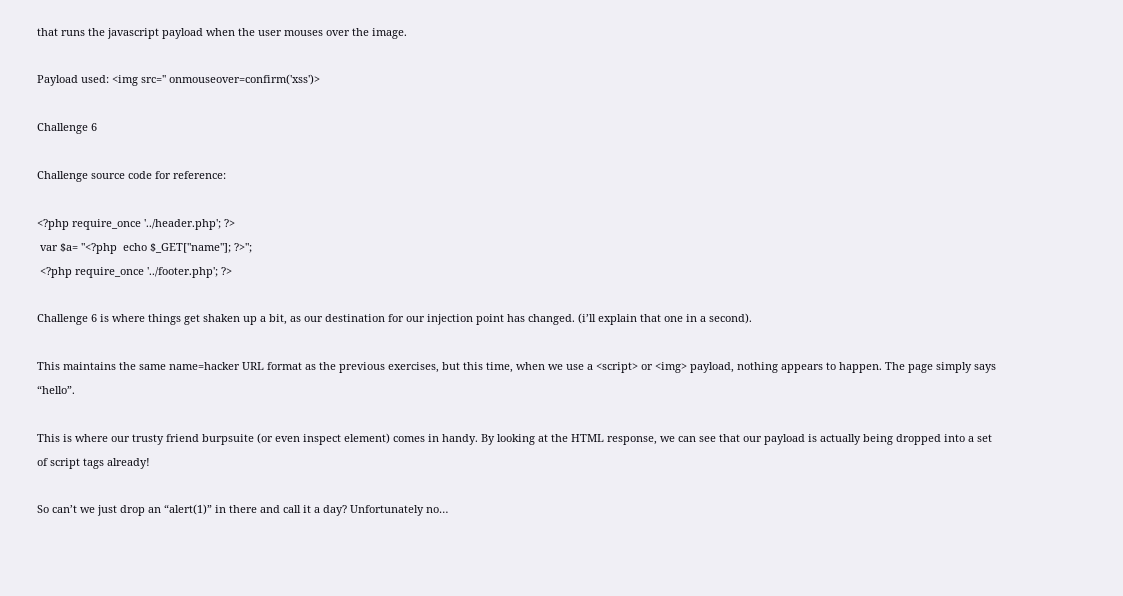that runs the javascript payload when the user mouses over the image.

Payload used: <img src='' onmouseover=confirm('xss')>

Challenge 6

Challenge source code for reference:

<?php require_once '../header.php'; ?>
 var $a= "<?php  echo $_GET["name"]; ?>";
 <?php require_once '../footer.php'; ?>

Challenge 6 is where things get shaken up a bit, as our destination for our injection point has changed. (i’ll explain that one in a second).

This maintains the same name=hacker URL format as the previous exercises, but this time, when we use a <script> or <img> payload, nothing appears to happen. The page simply says “hello”.

This is where our trusty friend burpsuite (or even inspect element) comes in handy. By looking at the HTML response, we can see that our payload is actually being dropped into a set of script tags already!

So can’t we just drop an “alert(1)” in there and call it a day? Unfortunately no…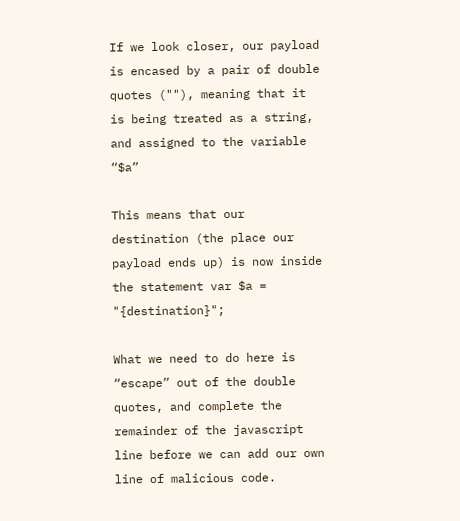If we look closer, our payload is encased by a pair of double quotes (""), meaning that it is being treated as a string, and assigned to the variable “$a”

This means that our destination (the place our payload ends up) is now inside the statement var $a = "{destination}";

What we need to do here is “escape” out of the double quotes, and complete the remainder of the javascript line before we can add our own line of malicious code.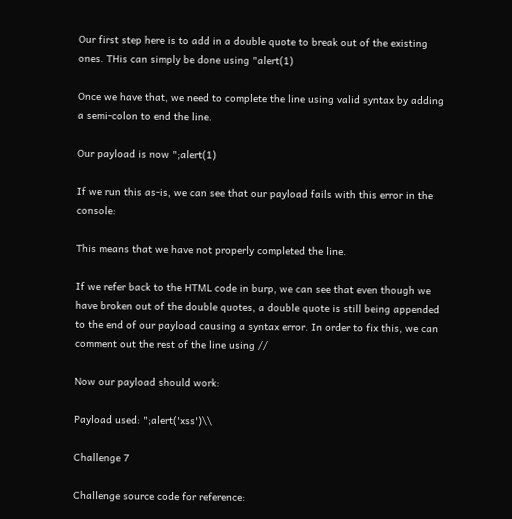Our first step here is to add in a double quote to break out of the existing ones. THis can simply be done using "alert(1)

Once we have that, we need to complete the line using valid syntax by adding a semi-colon to end the line.

Our payload is now ";alert(1)

If we run this as-is, we can see that our payload fails with this error in the console:

This means that we have not properly completed the line.

If we refer back to the HTML code in burp, we can see that even though we have broken out of the double quotes, a double quote is still being appended to the end of our payload causing a syntax error. In order to fix this, we can comment out the rest of the line using //

Now our payload should work:

Payload used: ";alert('xss')\\

Challenge 7

Challenge source code for reference: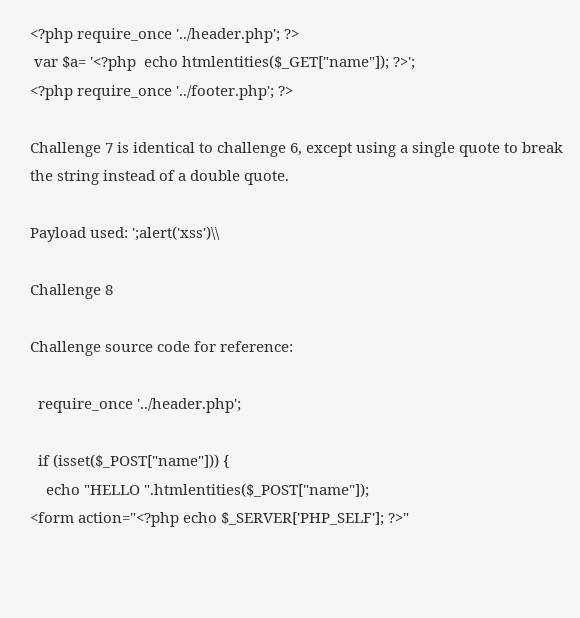<?php require_once '../header.php'; ?>
 var $a= '<?php  echo htmlentities($_GET["name"]); ?>';
<?php require_once '../footer.php'; ?>

Challenge 7 is identical to challenge 6, except using a single quote to break the string instead of a double quote.

Payload used: ';alert('xss')\\

Challenge 8

Challenge source code for reference:

  require_once '../header.php';

  if (isset($_POST["name"])) {
    echo "HELLO ".htmlentities($_POST["name"]);
<form action="<?php echo $_SERVER['PHP_SELF']; ?>"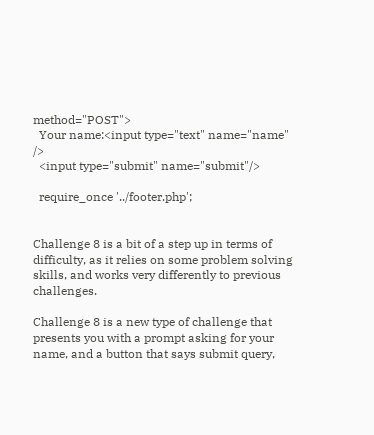method="POST">
  Your name:<input type="text" name="name" />
  <input type="submit" name="submit"/>

  require_once '../footer.php';


Challenge 8 is a bit of a step up in terms of difficulty, as it relies on some problem solving skills, and works very differently to previous challenges.

Challenge 8 is a new type of challenge that presents you with a prompt asking for your name, and a button that says submit query,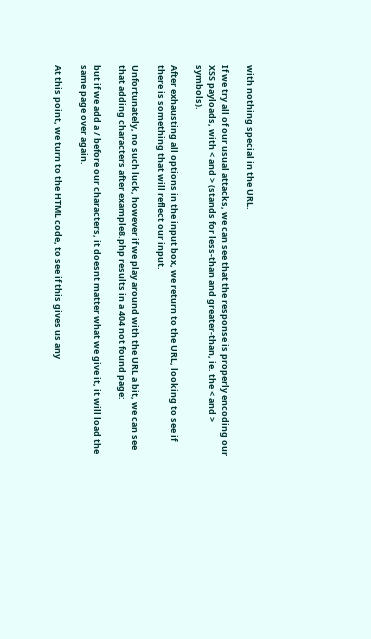with nothing special in the URL.

If we try all of our usual attacks, we can see that the response is properly encoding our XSS payloads, with < and > (stands for less-than and greater-than, ie. the < and > symbols).

After exhausting all options in the input box, we return to the URL, looking to see if there is something that will reflect our input.

Unfortunately, no such luck, however if we play around with the URL a bit, we can see that adding characters after example8.php results in a 404 not found page:

but if we add a / before our characters, it doesnt matter what we give it, it will load the same page over again.

At this point, we turn to the HTML code, to see if this gives us any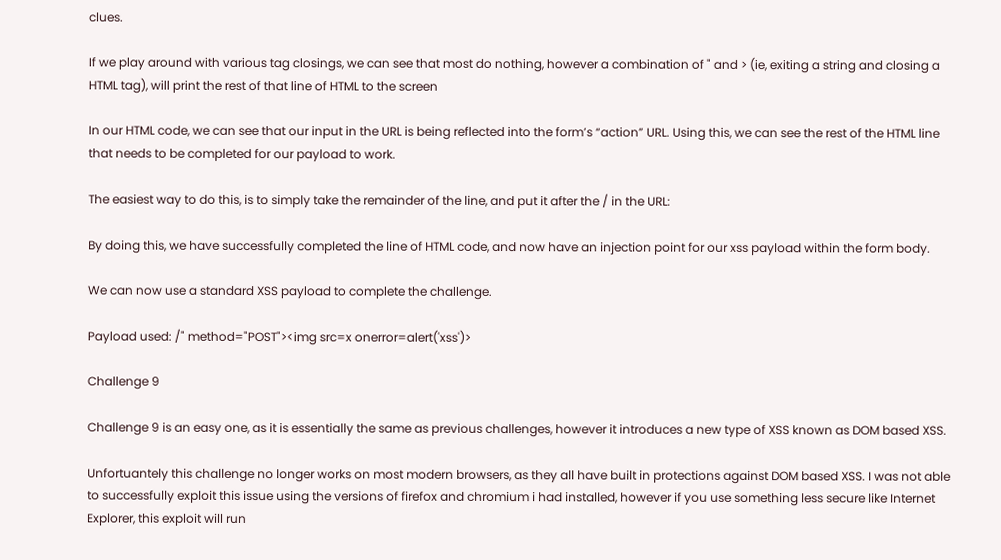clues.

If we play around with various tag closings, we can see that most do nothing, however a combination of " and > (ie, exiting a string and closing a HTML tag), will print the rest of that line of HTML to the screen

In our HTML code, we can see that our input in the URL is being reflected into the form’s “action” URL. Using this, we can see the rest of the HTML line that needs to be completed for our payload to work.

The easiest way to do this, is to simply take the remainder of the line, and put it after the / in the URL:

By doing this, we have successfully completed the line of HTML code, and now have an injection point for our xss payload within the form body.

We can now use a standard XSS payload to complete the challenge.

Payload used: /" method="POST"><img src=x onerror=alert('xss')>

Challenge 9

Challenge 9 is an easy one, as it is essentially the same as previous challenges, however it introduces a new type of XSS known as DOM based XSS.

Unfortuantely this challenge no longer works on most modern browsers, as they all have built in protections against DOM based XSS. I was not able to successfully exploit this issue using the versions of firefox and chromium i had installed, however if you use something less secure like Internet Explorer, this exploit will run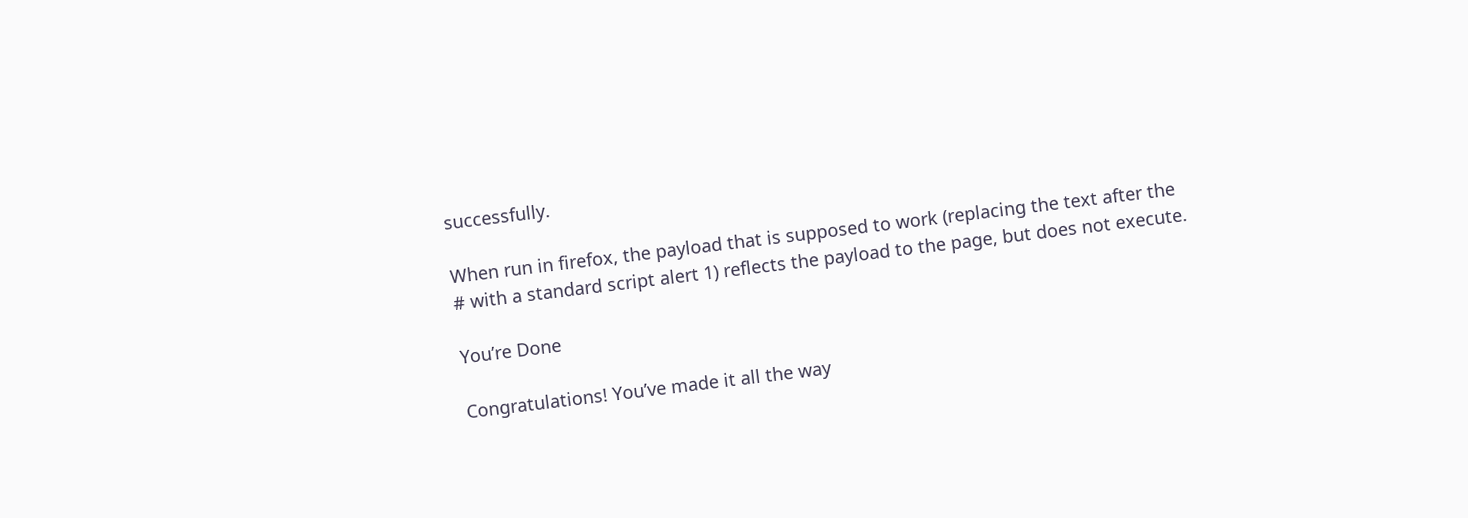successfully.

When run in firefox, the payload that is supposed to work (replacing the text after the # with a standard script alert 1) reflects the payload to the page, but does not execute.

You’re Done

Congratulations! You’ve made it all the way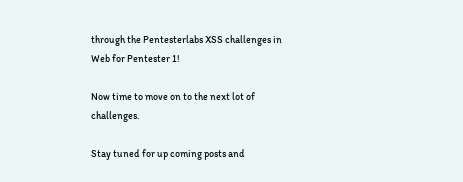through the Pentesterlabs XSS challenges in Web for Pentester 1!

Now time to move on to the next lot of challenges.

Stay tuned for up coming posts and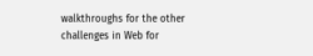walkthroughs for the other challenges in Web for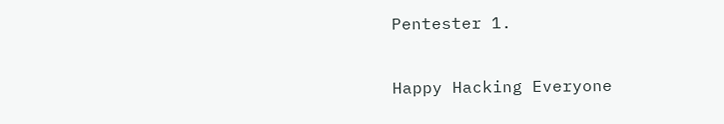Pentester 1.

Happy Hacking Everyone